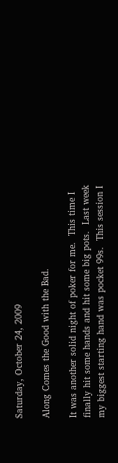Saturday, October 24, 2009

Along Comes the Good with the Bad.

It was another solid night of poker for me.  This time I finally hit some hands and hit some big pots.  Last week my biggest starting hand was pocket 99s.  This session I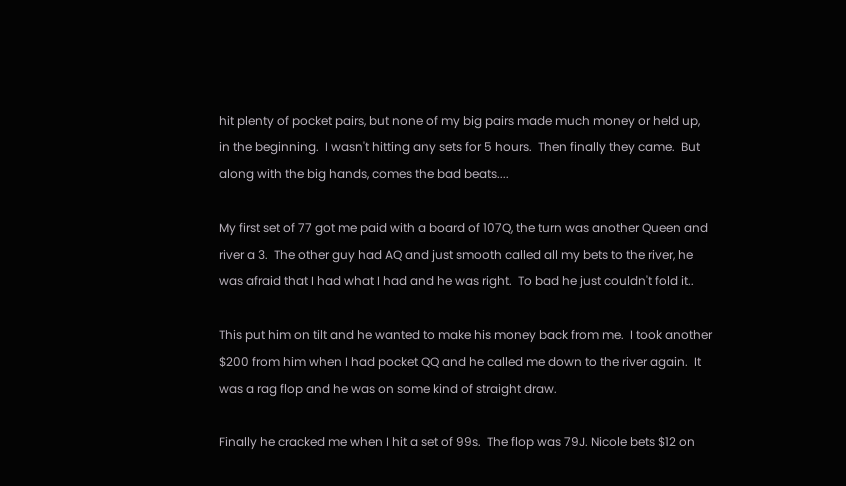hit plenty of pocket pairs, but none of my big pairs made much money or held up, in the beginning.  I wasn't hitting any sets for 5 hours.  Then finally they came.  But along with the big hands, comes the bad beats....

My first set of 77 got me paid with a board of 107Q, the turn was another Queen and river a 3.  The other guy had AQ and just smooth called all my bets to the river, he was afraid that I had what I had and he was right.  To bad he just couldn't fold it..

This put him on tilt and he wanted to make his money back from me.  I took another $200 from him when I had pocket QQ and he called me down to the river again.  It was a rag flop and he was on some kind of straight draw.

Finally he cracked me when I hit a set of 99s.  The flop was 79J. Nicole bets $12 on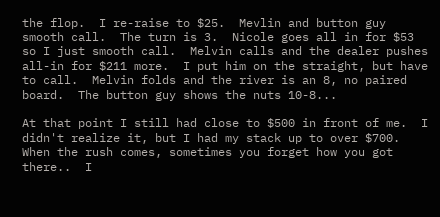the flop.  I re-raise to $25.  Mevlin and button guy smooth call.  The turn is 3.  Nicole goes all in for $53 so I just smooth call.  Melvin calls and the dealer pushes all-in for $211 more.  I put him on the straight, but have to call.  Melvin folds and the river is an 8, no paired board.  The button guy shows the nuts 10-8...

At that point I still had close to $500 in front of me.  I didn't realize it, but I had my stack up to over $700.  When the rush comes, sometimes you forget how you got there..  I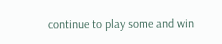continue to play some and win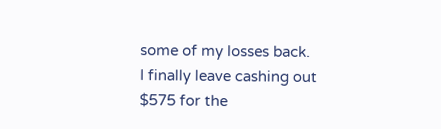some of my losses back.  I finally leave cashing out $575 for the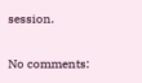session.

No comments: